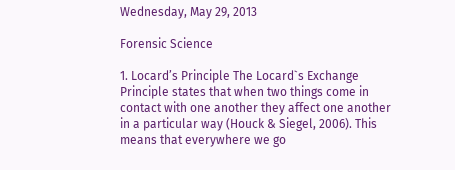Wednesday, May 29, 2013

Forensic Science

1. Locard’s Principle The Locard`s Exchange Principle states that when two things come in contact with one another they affect one another in a particular way (Houck & Siegel, 2006). This means that everywhere we go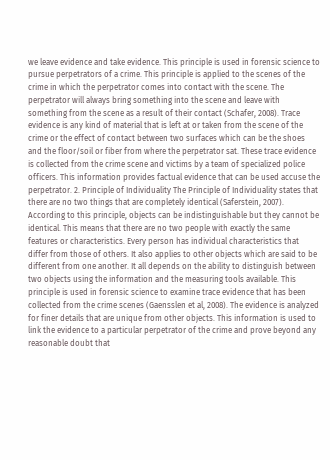we leave evidence and take evidence. This principle is used in forensic science to pursue perpetrators of a crime. This principle is applied to the scenes of the crime in which the perpetrator comes into contact with the scene. The perpetrator will always bring something into the scene and leave with something from the scene as a result of their contact (Schafer, 2008). Trace evidence is any kind of material that is left at or taken from the scene of the crime or the effect of contact between two surfaces which can be the shoes and the floor/soil or fiber from where the perpetrator sat. These trace evidence is collected from the crime scene and victims by a team of specialized police officers. This information provides factual evidence that can be used accuse the perpetrator. 2. Principle of Individuality The Principle of Individuality states that there are no two things that are completely identical (Saferstein, 2007). According to this principle, objects can be indistinguishable but they cannot be identical. This means that there are no two people with exactly the same features or characteristics. Every person has individual characteristics that differ from those of others. It also applies to other objects which are said to be different from one another. It all depends on the ability to distinguish between two objects using the information and the measuring tools available. This principle is used in forensic science to examine trace evidence that has been collected from the crime scenes (Gaensslen et al, 2008). The evidence is analyzed for finer details that are unique from other objects. This information is used to link the evidence to a particular perpetrator of the crime and prove beyond any reasonable doubt that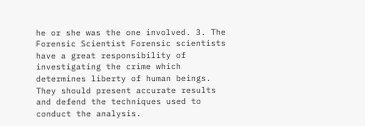he or she was the one involved. 3. The Forensic Scientist Forensic scientists have a great responsibility of investigating the crime which determines liberty of human beings. They should present accurate results and defend the techniques used to conduct the analysis.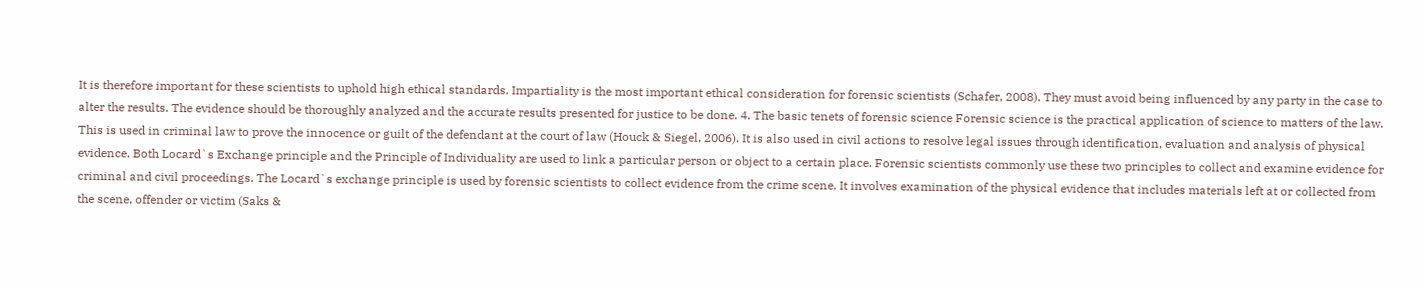It is therefore important for these scientists to uphold high ethical standards. Impartiality is the most important ethical consideration for forensic scientists (Schafer, 2008). They must avoid being influenced by any party in the case to alter the results. The evidence should be thoroughly analyzed and the accurate results presented for justice to be done. 4. The basic tenets of forensic science Forensic science is the practical application of science to matters of the law. This is used in criminal law to prove the innocence or guilt of the defendant at the court of law (Houck & Siegel, 2006). It is also used in civil actions to resolve legal issues through identification, evaluation and analysis of physical evidence. Both Locard`s Exchange principle and the Principle of Individuality are used to link a particular person or object to a certain place. Forensic scientists commonly use these two principles to collect and examine evidence for criminal and civil proceedings. The Locard`s exchange principle is used by forensic scientists to collect evidence from the crime scene. It involves examination of the physical evidence that includes materials left at or collected from the scene, offender or victim (Saks &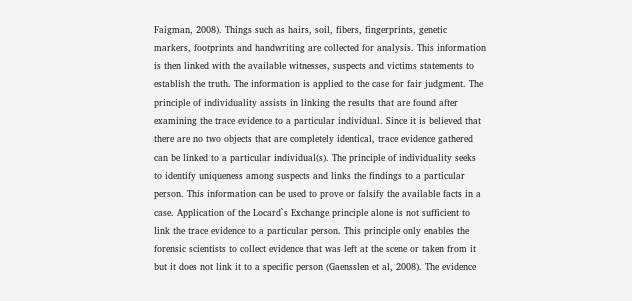Faigman, 2008). Things such as hairs, soil, fibers, fingerprints, genetic markers, footprints and handwriting are collected for analysis. This information is then linked with the available witnesses, suspects and victims statements to establish the truth. The information is applied to the case for fair judgment. The principle of individuality assists in linking the results that are found after examining the trace evidence to a particular individual. Since it is believed that there are no two objects that are completely identical, trace evidence gathered can be linked to a particular individual(s). The principle of individuality seeks to identify uniqueness among suspects and links the findings to a particular person. This information can be used to prove or falsify the available facts in a case. Application of the Locard`s Exchange principle alone is not sufficient to link the trace evidence to a particular person. This principle only enables the forensic scientists to collect evidence that was left at the scene or taken from it but it does not link it to a specific person (Gaensslen et al, 2008). The evidence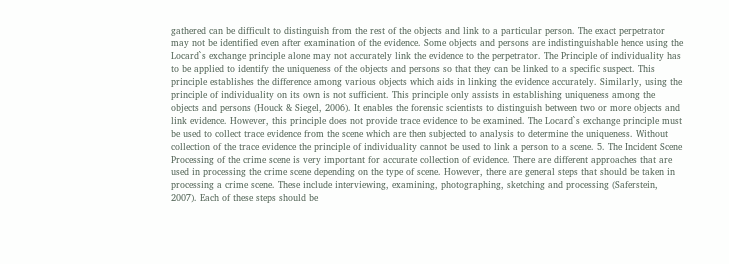gathered can be difficult to distinguish from the rest of the objects and link to a particular person. The exact perpetrator may not be identified even after examination of the evidence. Some objects and persons are indistinguishable hence using the Locard`s exchange principle alone may not accurately link the evidence to the perpetrator. The Principle of individuality has to be applied to identify the uniqueness of the objects and persons so that they can be linked to a specific suspect. This principle establishes the difference among various objects which aids in linking the evidence accurately. Similarly, using the principle of individuality on its own is not sufficient. This principle only assists in establishing uniqueness among the objects and persons (Houck & Siegel, 2006). It enables the forensic scientists to distinguish between two or more objects and link evidence. However, this principle does not provide trace evidence to be examined. The Locard`s exchange principle must be used to collect trace evidence from the scene which are then subjected to analysis to determine the uniqueness. Without collection of the trace evidence the principle of individuality cannot be used to link a person to a scene. 5. The Incident Scene Processing of the crime scene is very important for accurate collection of evidence. There are different approaches that are used in processing the crime scene depending on the type of scene. However, there are general steps that should be taken in processing a crime scene. These include interviewing, examining, photographing, sketching and processing (Saferstein, 2007). Each of these steps should be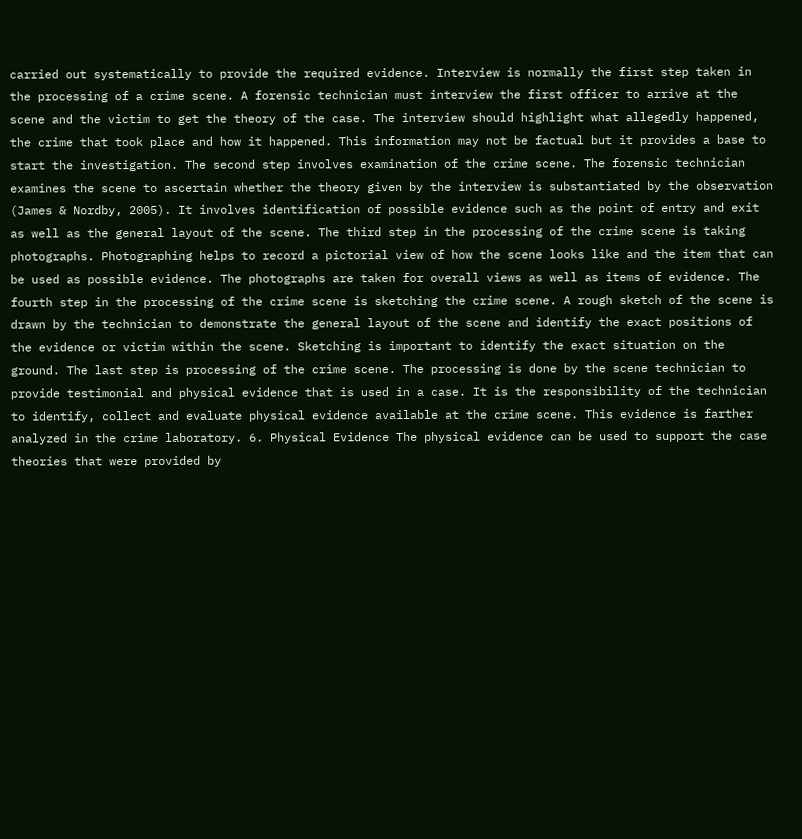carried out systematically to provide the required evidence. Interview is normally the first step taken in the processing of a crime scene. A forensic technician must interview the first officer to arrive at the scene and the victim to get the theory of the case. The interview should highlight what allegedly happened, the crime that took place and how it happened. This information may not be factual but it provides a base to start the investigation. The second step involves examination of the crime scene. The forensic technician examines the scene to ascertain whether the theory given by the interview is substantiated by the observation (James & Nordby, 2005). It involves identification of possible evidence such as the point of entry and exit as well as the general layout of the scene. The third step in the processing of the crime scene is taking photographs. Photographing helps to record a pictorial view of how the scene looks like and the item that can be used as possible evidence. The photographs are taken for overall views as well as items of evidence. The fourth step in the processing of the crime scene is sketching the crime scene. A rough sketch of the scene is drawn by the technician to demonstrate the general layout of the scene and identify the exact positions of the evidence or victim within the scene. Sketching is important to identify the exact situation on the ground. The last step is processing of the crime scene. The processing is done by the scene technician to provide testimonial and physical evidence that is used in a case. It is the responsibility of the technician to identify, collect and evaluate physical evidence available at the crime scene. This evidence is farther analyzed in the crime laboratory. 6. Physical Evidence The physical evidence can be used to support the case theories that were provided by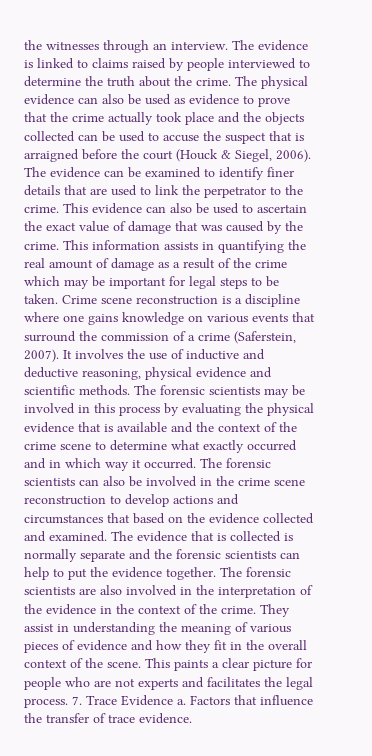the witnesses through an interview. The evidence is linked to claims raised by people interviewed to determine the truth about the crime. The physical evidence can also be used as evidence to prove that the crime actually took place and the objects collected can be used to accuse the suspect that is arraigned before the court (Houck & Siegel, 2006). The evidence can be examined to identify finer details that are used to link the perpetrator to the crime. This evidence can also be used to ascertain the exact value of damage that was caused by the crime. This information assists in quantifying the real amount of damage as a result of the crime which may be important for legal steps to be taken. Crime scene reconstruction is a discipline where one gains knowledge on various events that surround the commission of a crime (Saferstein, 2007). It involves the use of inductive and deductive reasoning, physical evidence and scientific methods. The forensic scientists may be involved in this process by evaluating the physical evidence that is available and the context of the crime scene to determine what exactly occurred and in which way it occurred. The forensic scientists can also be involved in the crime scene reconstruction to develop actions and circumstances that based on the evidence collected and examined. The evidence that is collected is normally separate and the forensic scientists can help to put the evidence together. The forensic scientists are also involved in the interpretation of the evidence in the context of the crime. They assist in understanding the meaning of various pieces of evidence and how they fit in the overall context of the scene. This paints a clear picture for people who are not experts and facilitates the legal process. 7. Trace Evidence a. Factors that influence the transfer of trace evidence.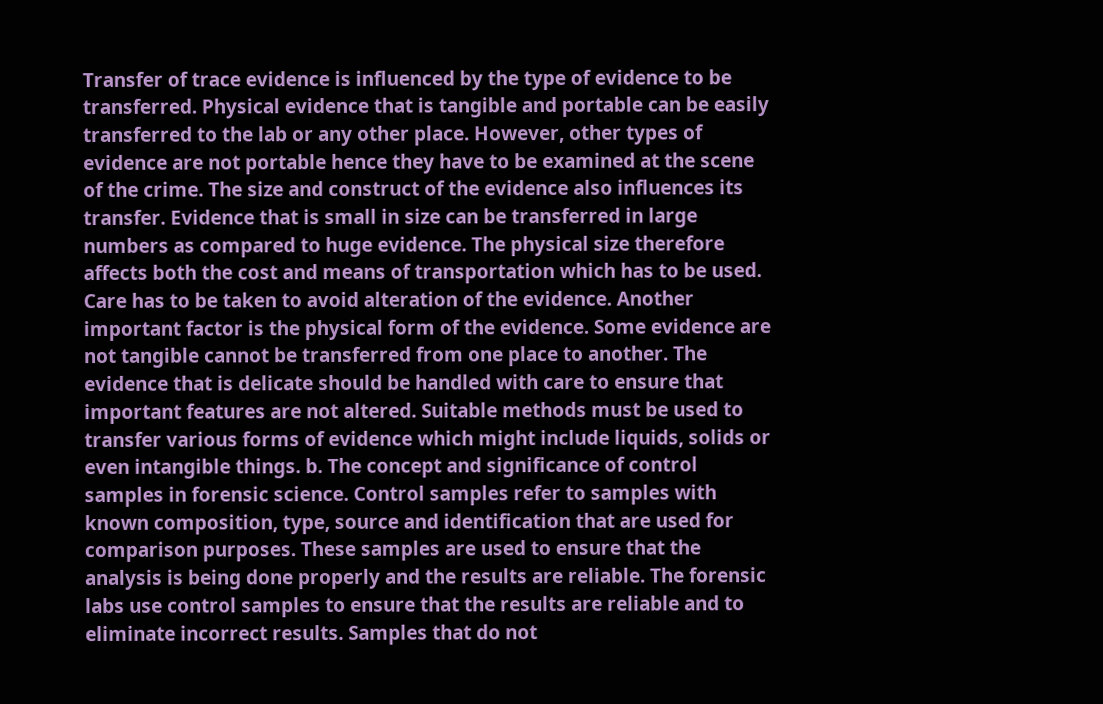Transfer of trace evidence is influenced by the type of evidence to be transferred. Physical evidence that is tangible and portable can be easily transferred to the lab or any other place. However, other types of evidence are not portable hence they have to be examined at the scene of the crime. The size and construct of the evidence also influences its transfer. Evidence that is small in size can be transferred in large numbers as compared to huge evidence. The physical size therefore affects both the cost and means of transportation which has to be used. Care has to be taken to avoid alteration of the evidence. Another important factor is the physical form of the evidence. Some evidence are not tangible cannot be transferred from one place to another. The evidence that is delicate should be handled with care to ensure that important features are not altered. Suitable methods must be used to transfer various forms of evidence which might include liquids, solids or even intangible things. b. The concept and significance of control samples in forensic science. Control samples refer to samples with known composition, type, source and identification that are used for comparison purposes. These samples are used to ensure that the analysis is being done properly and the results are reliable. The forensic labs use control samples to ensure that the results are reliable and to eliminate incorrect results. Samples that do not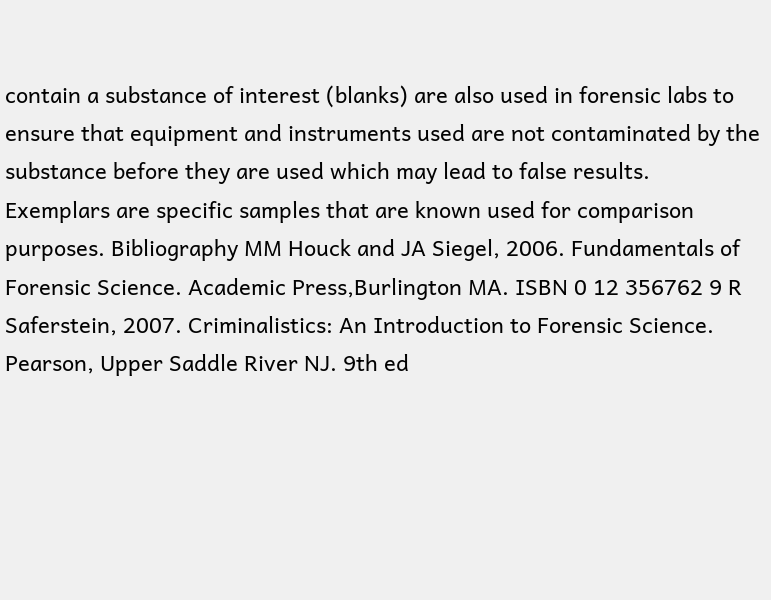contain a substance of interest (blanks) are also used in forensic labs to ensure that equipment and instruments used are not contaminated by the substance before they are used which may lead to false results. Exemplars are specific samples that are known used for comparison purposes. Bibliography MM Houck and JA Siegel, 2006. Fundamentals of Forensic Science. Academic Press,Burlington MA. ISBN 0 12 356762 9 R Saferstein, 2007. Criminalistics: An Introduction to Forensic Science. Pearson, Upper Saddle River NJ. 9th ed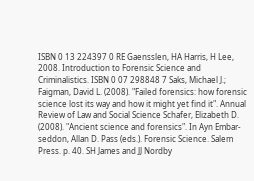ISBN 0 13 224397 0 RE Gaensslen, HA Harris, H Lee, 2008. Introduction to Forensic Science and Criminalistics. ISBN 0 07 298848 7 Saks, Michael J.; Faigman, David L. (2008). "Failed forensics: how forensic science lost its way and how it might yet find it". Annual Review of Law and Social Science Schafer, Elizabeth D. (2008). "Ancient science and forensics". In Ayn Embar-seddon, Allan D. Pass (eds.). Forensic Science. Salem Press. p. 40. SH James and JJ Nordby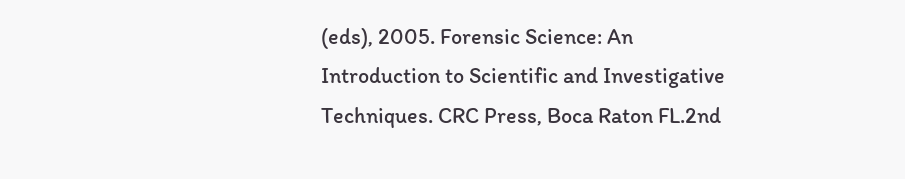(eds), 2005. Forensic Science: An Introduction to Scientific and Investigative Techniques. CRC Press, Boca Raton FL.2nd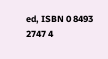ed, ISBN 0 8493 2747 4